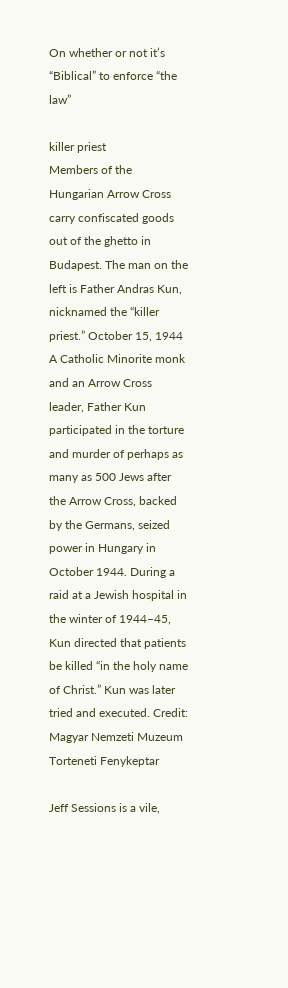On whether or not it’s “Biblical” to enforce “the law”

killer priest
Members of the Hungarian Arrow Cross carry confiscated goods out of the ghetto in Budapest. The man on the left is Father Andras Kun, nicknamed the “killer priest.” October 15, 1944 A Catholic Minorite monk and an Arrow Cross leader, Father Kun participated in the torture and murder of perhaps as many as 500 Jews after the Arrow Cross, backed by the Germans, seized power in Hungary in October 1944. During a raid at a Jewish hospital in the winter of 1944–45, Kun directed that patients be killed “in the holy name of Christ.” Kun was later tried and executed. Credit: Magyar Nemzeti Muzeum Torteneti Fenykeptar

Jeff Sessions is a vile,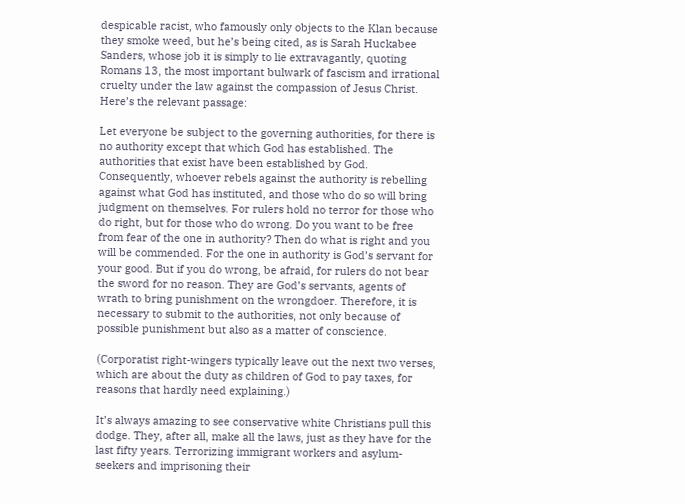despicable racist, who famously only objects to the Klan because they smoke weed, but he’s being cited, as is Sarah Huckabee Sanders, whose job it is simply to lie extravagantly, quoting Romans 13, the most important bulwark of fascism and irrational cruelty under the law against the compassion of Jesus Christ. Here’s the relevant passage:

Let everyone be subject to the governing authorities, for there is no authority except that which God has established. The authorities that exist have been established by God. Consequently, whoever rebels against the authority is rebelling against what God has instituted, and those who do so will bring judgment on themselves. For rulers hold no terror for those who do right, but for those who do wrong. Do you want to be free from fear of the one in authority? Then do what is right and you will be commended. For the one in authority is God’s servant for your good. But if you do wrong, be afraid, for rulers do not bear the sword for no reason. They are God’s servants, agents of wrath to bring punishment on the wrongdoer. Therefore, it is necessary to submit to the authorities, not only because of possible punishment but also as a matter of conscience.

(Corporatist right-wingers typically leave out the next two verses, which are about the duty as children of God to pay taxes, for reasons that hardly need explaining.)

It’s always amazing to see conservative white Christians pull this dodge. They, after all, make all the laws, just as they have for the last fifty years. Terrorizing immigrant workers and asylum-seekers and imprisoning their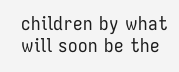children by what will soon be the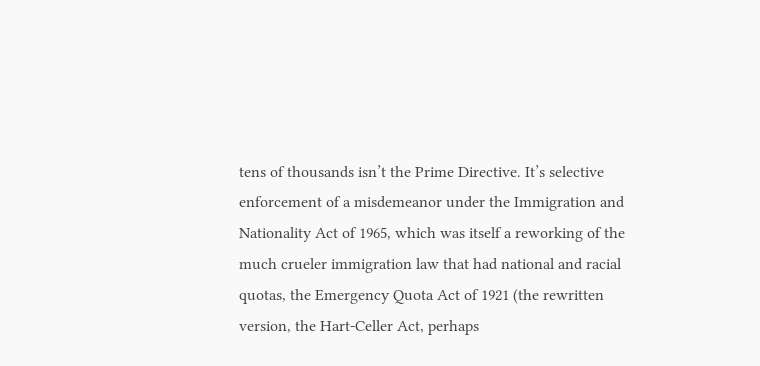tens of thousands isn’t the Prime Directive. It’s selective enforcement of a misdemeanor under the Immigration and Nationality Act of 1965, which was itself a reworking of the much crueler immigration law that had national and racial quotas, the Emergency Quota Act of 1921 (the rewritten version, the Hart-Celler Act, perhaps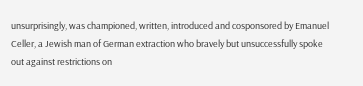unsurprisingly, was championed, written, introduced and cosponsored by Emanuel Celler, a Jewish man of German extraction who bravely but unsuccessfully spoke out against restrictions on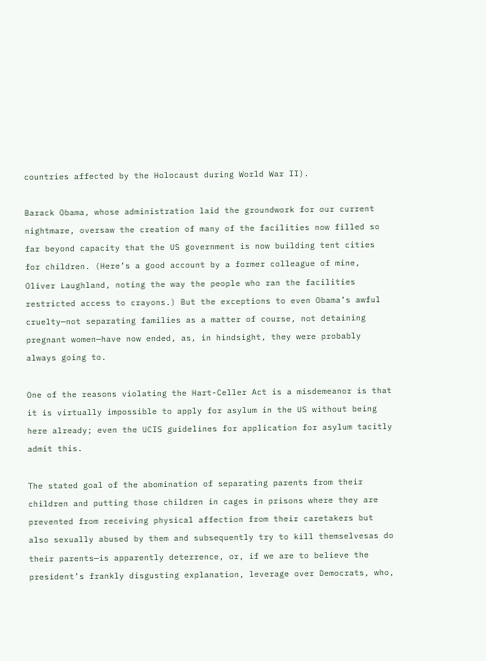countries affected by the Holocaust during World War II).

Barack Obama, whose administration laid the groundwork for our current nightmare, oversaw the creation of many of the facilities now filled so far beyond capacity that the US government is now building tent cities for children. (Here’s a good account by a former colleague of mine, Oliver Laughland, noting the way the people who ran the facilities restricted access to crayons.) But the exceptions to even Obama’s awful cruelty—not separating families as a matter of course, not detaining pregnant women—have now ended, as, in hindsight, they were probably always going to.

One of the reasons violating the Hart-Celler Act is a misdemeanor is that it is virtually impossible to apply for asylum in the US without being here already; even the UCIS guidelines for application for asylum tacitly admit this.

The stated goal of the abomination of separating parents from their children and putting those children in cages in prisons where they are prevented from receiving physical affection from their caretakers but also sexually abused by them and subsequently try to kill themselvesas do their parents—is apparently deterrence, or, if we are to believe the president’s frankly disgusting explanation, leverage over Democrats, who,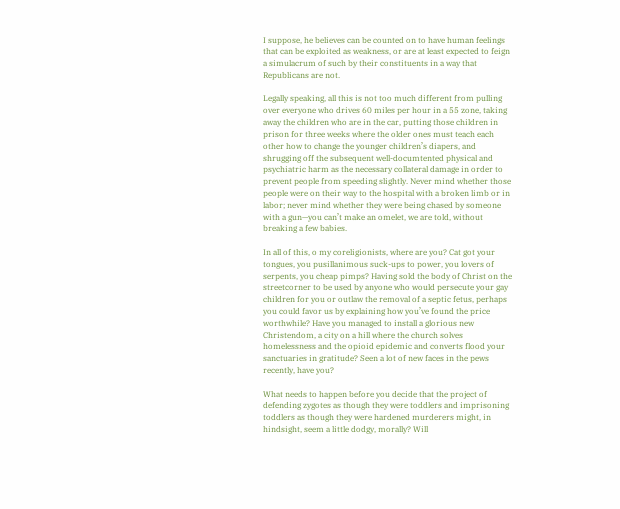I suppose, he believes can be counted on to have human feelings that can be exploited as weakness, or are at least expected to feign a simulacrum of such by their constituents in a way that Republicans are not.

Legally speaking, all this is not too much different from pulling over everyone who drives 60 miles per hour in a 55 zone, taking away the children who are in the car, putting those children in prison for three weeks where the older ones must teach each other how to change the younger children’s diapers, and shrugging off the subsequent well-documtented physical and psychiatric harm as the necessary collateral damage in order to prevent people from speeding slightly. Never mind whether those people were on their way to the hospital with a broken limb or in labor; never mind whether they were being chased by someone with a gun—you can’t make an omelet, we are told, without breaking a few babies.

In all of this, o my coreligionists, where are you? Cat got your tongues, you pusillanimous suck-ups to power, you lovers of serpents, you cheap pimps? Having sold the body of Christ on the streetcorner to be used by anyone who would persecute your gay children for you or outlaw the removal of a septic fetus, perhaps you could favor us by explaining how you’ve found the price worthwhile? Have you managed to install a glorious new Christendom, a city on a hill where the church solves homelessness and the opioid epidemic and converts flood your sanctuaries in gratitude? Seen a lot of new faces in the pews recently, have you?

What needs to happen before you decide that the project of defending zygotes as though they were toddlers and imprisoning toddlers as though they were hardened murderers might, in hindsight, seem a little dodgy, morally? Will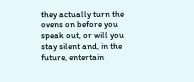they actually turn the ovens on before you speak out, or will you stay silent and, in the future, entertain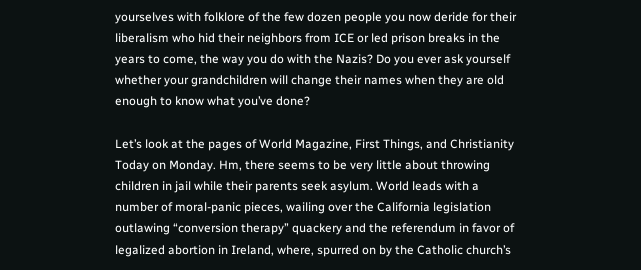yourselves with folklore of the few dozen people you now deride for their liberalism who hid their neighbors from ICE or led prison breaks in the years to come, the way you do with the Nazis? Do you ever ask yourself whether your grandchildren will change their names when they are old enough to know what you’ve done?

Let’s look at the pages of World Magazine, First Things, and Christianity Today on Monday. Hm, there seems to be very little about throwing children in jail while their parents seek asylum. World leads with a number of moral-panic pieces, wailing over the California legislation outlawing “conversion therapy” quackery and the referendum in favor of legalized abortion in Ireland, where, spurred on by the Catholic church’s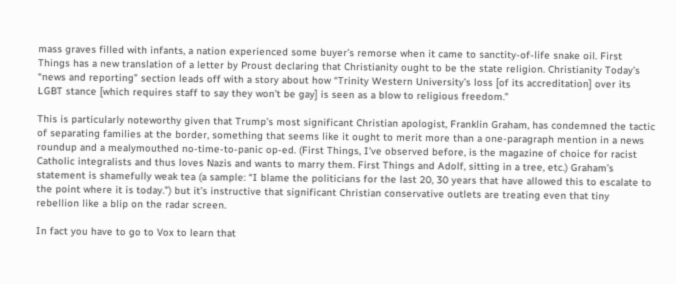mass graves filled with infants, a nation experienced some buyer’s remorse when it came to sanctity-of-life snake oil. First Things has a new translation of a letter by Proust declaring that Christianity ought to be the state religion. Christianity Today’s “news and reporting” section leads off with a story about how “Trinity Western University’s loss [of its accreditation] over its LGBT stance [which requires staff to say they won’t be gay] is seen as a blow to religious freedom.”

This is particularly noteworthy given that Trump’s most significant Christian apologist, Franklin Graham, has condemned the tactic of separating families at the border, something that seems like it ought to merit more than a one-paragraph mention in a news roundup and a mealymouthed no-time-to-panic op-ed. (First Things, I’ve observed before, is the magazine of choice for racist Catholic integralists and thus loves Nazis and wants to marry them. First Things and Adolf, sitting in a tree, etc.) Graham’s statement is shamefully weak tea (a sample: “I blame the politicians for the last 20, 30 years that have allowed this to escalate to the point where it is today.”) but it’s instructive that significant Christian conservative outlets are treating even that tiny rebellion like a blip on the radar screen.

In fact you have to go to Vox to learn that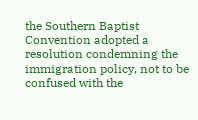the Southern Baptist Convention adopted a resolution condemning the immigration policy, not to be confused with the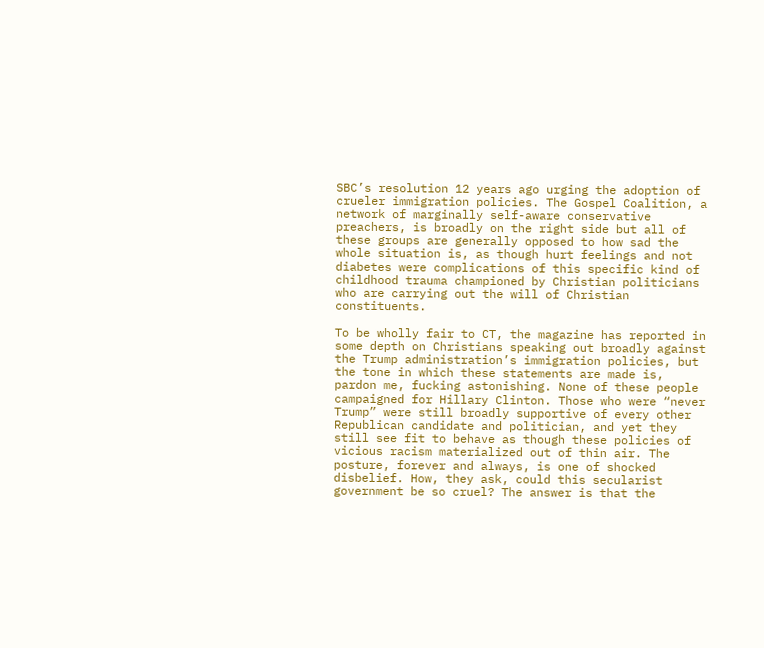SBC’s resolution 12 years ago urging the adoption of crueler immigration policies. The Gospel Coalition, a network of marginally self-aware conservative preachers, is broadly on the right side but all of these groups are generally opposed to how sad the whole situation is, as though hurt feelings and not diabetes were complications of this specific kind of childhood trauma championed by Christian politicians who are carrying out the will of Christian constituents.

To be wholly fair to CT, the magazine has reported in some depth on Christians speaking out broadly against the Trump administration’s immigration policies, but the tone in which these statements are made is, pardon me, fucking astonishing. None of these people campaigned for Hillary Clinton. Those who were “never Trump” were still broadly supportive of every other Republican candidate and politician, and yet they still see fit to behave as though these policies of vicious racism materialized out of thin air. The posture, forever and always, is one of shocked disbelief. How, they ask, could this secularist government be so cruel? The answer is that the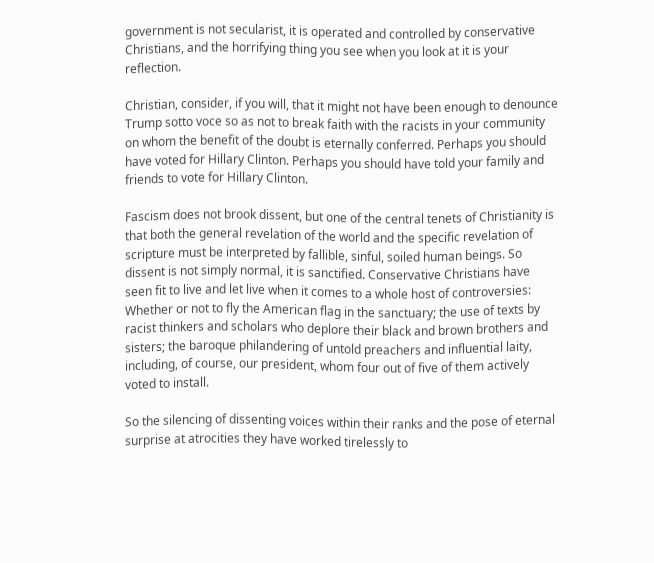government is not secularist, it is operated and controlled by conservative Christians, and the horrifying thing you see when you look at it is your reflection.

Christian, consider, if you will, that it might not have been enough to denounce Trump sotto voce so as not to break faith with the racists in your community on whom the benefit of the doubt is eternally conferred. Perhaps you should have voted for Hillary Clinton. Perhaps you should have told your family and friends to vote for Hillary Clinton.

Fascism does not brook dissent, but one of the central tenets of Christianity is that both the general revelation of the world and the specific revelation of scripture must be interpreted by fallible, sinful, soiled human beings. So dissent is not simply normal, it is sanctified. Conservative Christians have seen fit to live and let live when it comes to a whole host of controversies: Whether or not to fly the American flag in the sanctuary; the use of texts by racist thinkers and scholars who deplore their black and brown brothers and sisters; the baroque philandering of untold preachers and influential laity, including, of course, our president, whom four out of five of them actively voted to install.

So the silencing of dissenting voices within their ranks and the pose of eternal surprise at atrocities they have worked tirelessly to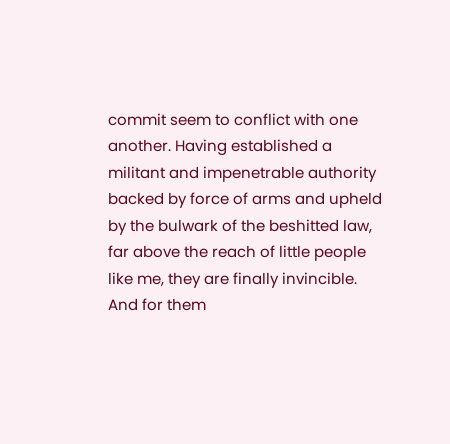commit seem to conflict with one another. Having established a militant and impenetrable authority backed by force of arms and upheld by the bulwark of the beshitted law, far above the reach of little people like me, they are finally invincible. And for them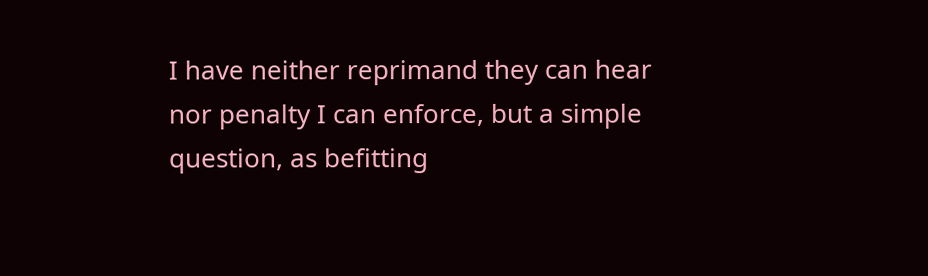I have neither reprimand they can hear nor penalty I can enforce, but a simple question, as befitting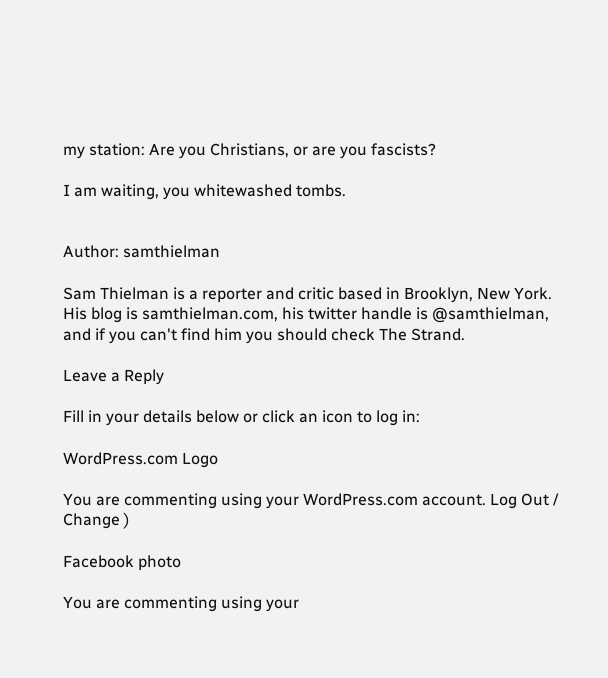my station: Are you Christians, or are you fascists?

I am waiting, you whitewashed tombs.


Author: samthielman

Sam Thielman is a reporter and critic based in Brooklyn, New York. His blog is samthielman.com, his twitter handle is @samthielman, and if you can't find him you should check The Strand.

Leave a Reply

Fill in your details below or click an icon to log in:

WordPress.com Logo

You are commenting using your WordPress.com account. Log Out /  Change )

Facebook photo

You are commenting using your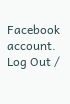Facebook account. Log Out /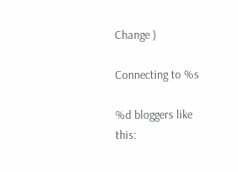Change )

Connecting to %s

%d bloggers like this: